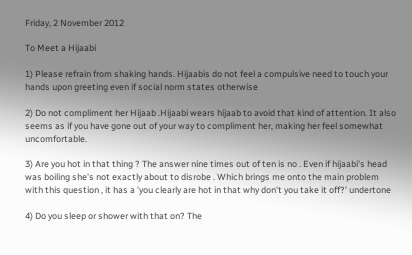Friday, 2 November 2012

To Meet a Hijaabi

1) Please refrain from shaking hands. Hijaabis do not feel a compulsive need to touch your hands upon greeting even if social norm states otherwise

2) Do not compliment her Hijaab .Hijaabi wears hijaab to avoid that kind of attention. It also seems as if you have gone out of your way to compliment her, making her feel somewhat uncomfortable.

3) Are you hot in that thing ? The answer nine times out of ten is no . Even if hijaabi's head was boiling she's not exactly about to disrobe . Which brings me onto the main problem with this question , it has a 'you clearly are hot in that why don't you take it off?' undertone

4) Do you sleep or shower with that on? The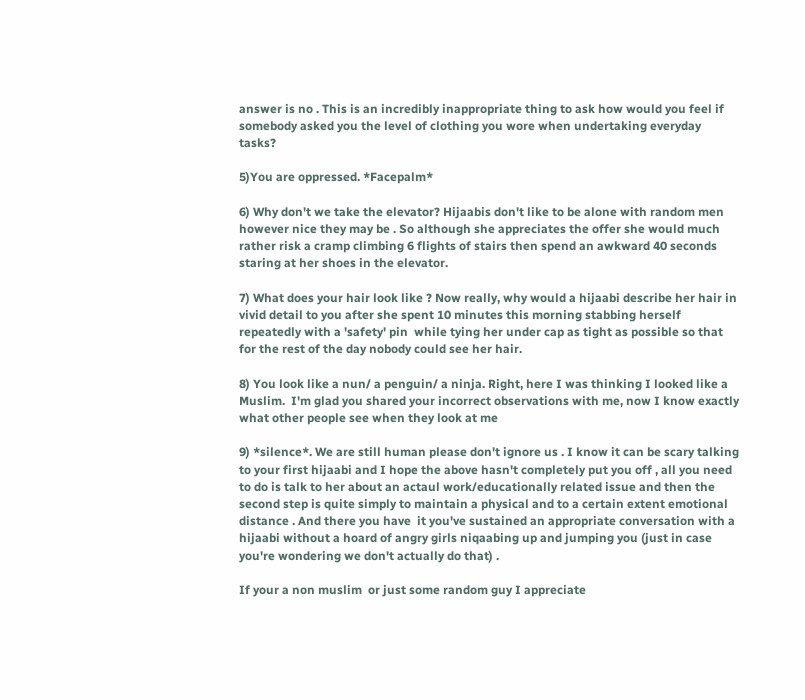answer is no . This is an incredibly inappropriate thing to ask how would you feel if somebody asked you the level of clothing you wore when undertaking everyday tasks?

5)You are oppressed. *Facepalm*

6) Why don't we take the elevator? Hijaabis don't like to be alone with random men however nice they may be . So although she appreciates the offer she would much rather risk a cramp climbing 6 flights of stairs then spend an awkward 40 seconds staring at her shoes in the elevator.

7) What does your hair look like ? Now really, why would a hijaabi describe her hair in vivid detail to you after she spent 10 minutes this morning stabbing herself repeatedly with a 'safety' pin  while tying her under cap as tight as possible so that for the rest of the day nobody could see her hair.

8) You look like a nun/ a penguin/ a ninja. Right, here I was thinking I looked like a Muslim.  I'm glad you shared your incorrect observations with me, now I know exactly what other people see when they look at me

9) *silence*. We are still human please don't ignore us . I know it can be scary talking to your first hijaabi and I hope the above hasn't completely put you off , all you need to do is talk to her about an actaul work/educationally related issue and then the second step is quite simply to maintain a physical and to a certain extent emotional distance . And there you have  it you've sustained an appropriate conversation with a hijaabi without a hoard of angry girls niqaabing up and jumping you (just in case you're wondering we don't actually do that) .

If your a non muslim  or just some random guy I appreciate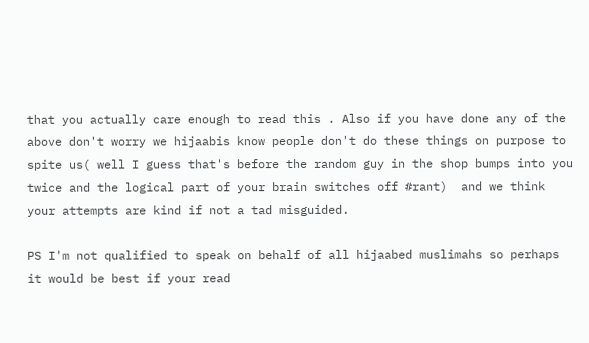that you actually care enough to read this . Also if you have done any of the above don't worry we hijaabis know people don't do these things on purpose to spite us( well I guess that's before the random guy in the shop bumps into you twice and the logical part of your brain switches off #rant)  and we think your attempts are kind if not a tad misguided.

PS I'm not qualified to speak on behalf of all hijaabed muslimahs so perhaps it would be best if your read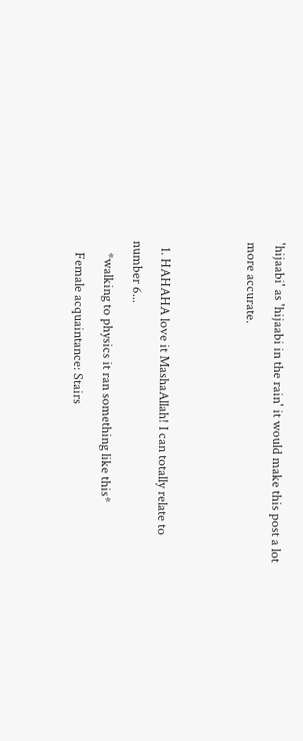'hijaabi' as 'hijaabi in the rain' it would make this post a lot more accurate.


  1. HAHAHA love it MashaAllah! I can totally relate to number 6...
    *walking to physics it ran something like this*
    Female acquaintance: Stairs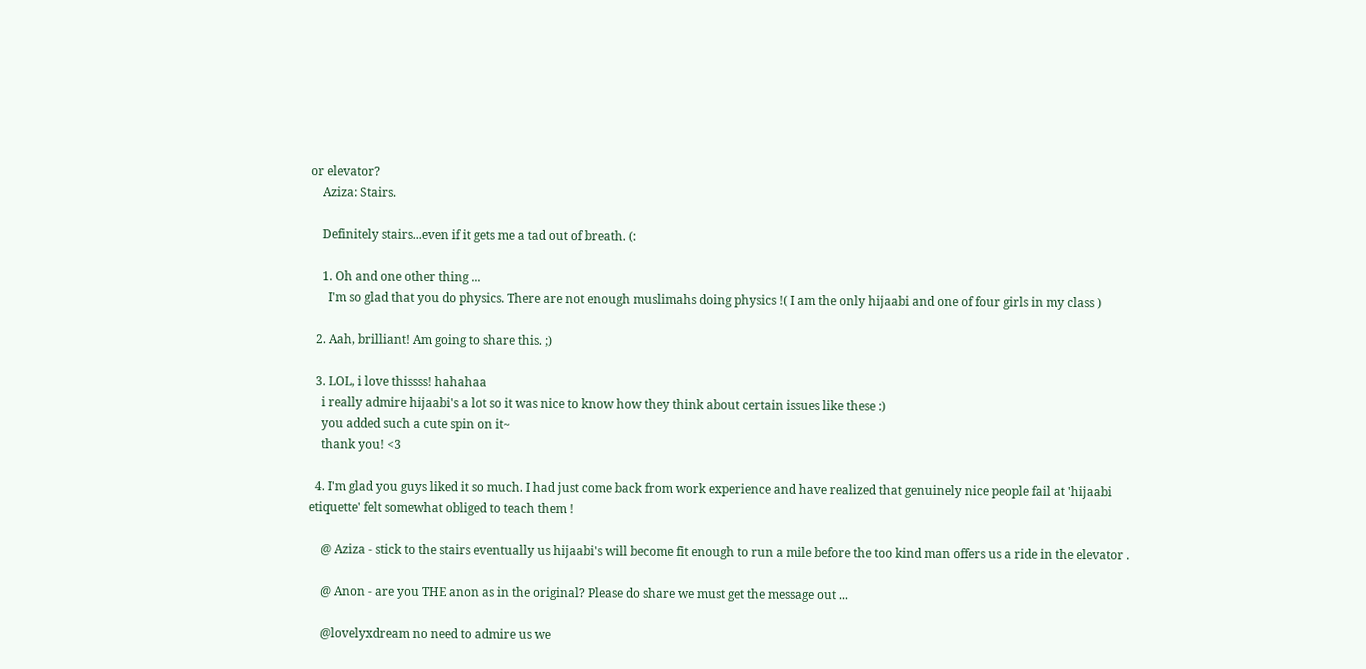or elevator?
    Aziza: Stairs.

    Definitely stairs...even if it gets me a tad out of breath. (:

    1. Oh and one other thing ...
      I'm so glad that you do physics. There are not enough muslimahs doing physics !( I am the only hijaabi and one of four girls in my class )

  2. Aah, brilliant! Am going to share this. ;)

  3. LOL, i love thissss! hahahaa
    i really admire hijaabi's a lot so it was nice to know how they think about certain issues like these :)
    you added such a cute spin on it~
    thank you! <3

  4. I'm glad you guys liked it so much. I had just come back from work experience and have realized that genuinely nice people fail at 'hijaabi etiquette' felt somewhat obliged to teach them !

    @ Aziza - stick to the stairs eventually us hijaabi's will become fit enough to run a mile before the too kind man offers us a ride in the elevator .

    @ Anon - are you THE anon as in the original? Please do share we must get the message out ...

    @lovelyxdream no need to admire us we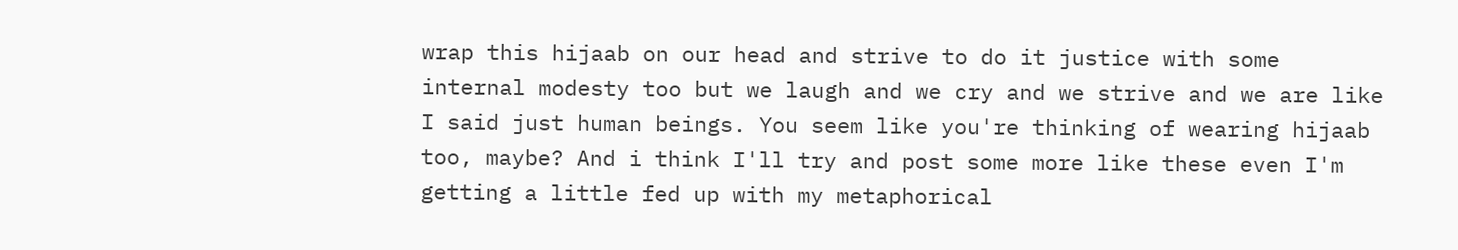wrap this hijaab on our head and strive to do it justice with some internal modesty too but we laugh and we cry and we strive and we are like I said just human beings. You seem like you're thinking of wearing hijaab too, maybe? And i think I'll try and post some more like these even I'm getting a little fed up with my metaphorical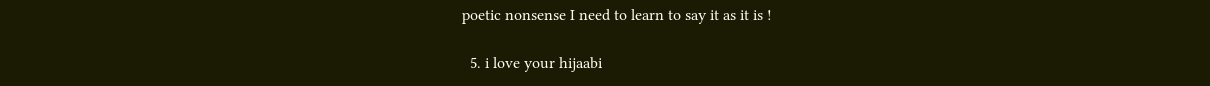poetic nonsense I need to learn to say it as it is !

  5. i love your hijaabi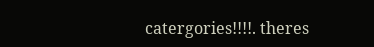catergories!!!!. theres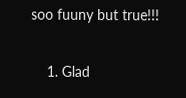soo fuuny but true!!!

    1. Glad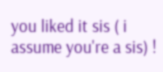you liked it sis ( i assume you're a sis) !